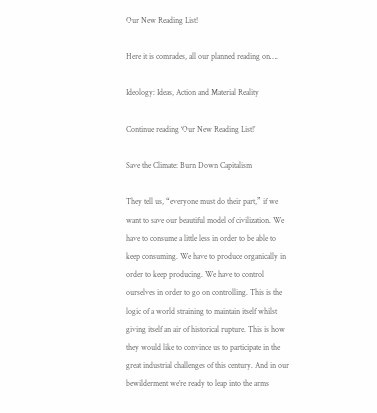Our New Reading List!

Here it is comrades, all our planned reading on….

Ideology: Ideas, Action and Material Reality

Continue reading ‘Our New Reading List!’

Save the Climate: Burn Down Capitalism

They tell us, “everyone must do their part,” if we want to save our beautiful model of civilization. We have to consume a little less in order to be able to keep consuming. We have to produce organically in order to keep producing. We have to control ourselves in order to go on controlling. This is the logic of a world straining to maintain itself whilst giving itself an air of historical rupture. This is how they would like to convince us to participate in the great industrial challenges of this century. And in our bewilderment we’re ready to leap into the arms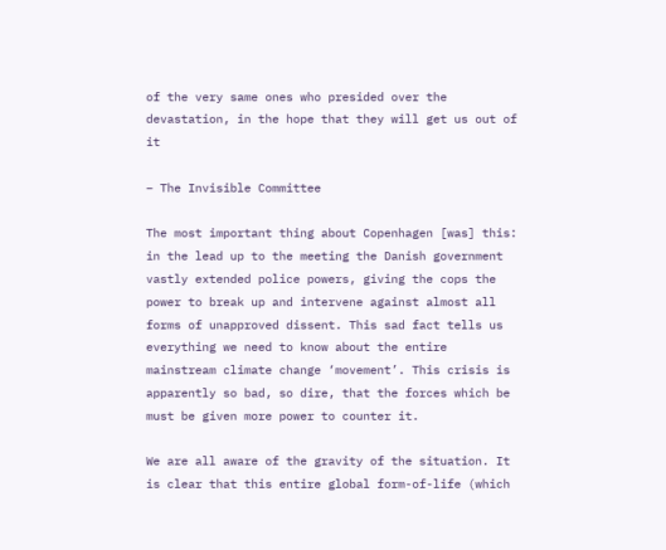of the very same ones who presided over the devastation, in the hope that they will get us out of it

– The Invisible Committee

The most important thing about Copenhagen [was] this: in the lead up to the meeting the Danish government vastly extended police powers, giving the cops the power to break up and intervene against almost all forms of unapproved dissent. This sad fact tells us everything we need to know about the entire mainstream climate change ‘movement’. This crisis is apparently so bad, so dire, that the forces which be must be given more power to counter it.

We are all aware of the gravity of the situation. It is clear that this entire global form-of-life (which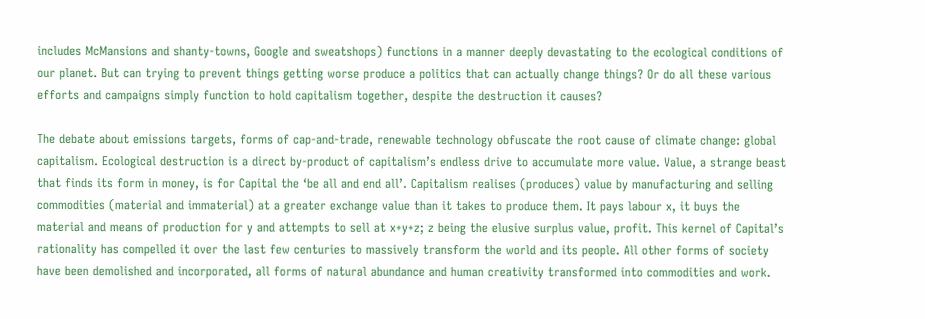includes McMansions and shanty-towns, Google and sweatshops) functions in a manner deeply devastating to the ecological conditions of our planet. But can trying to prevent things getting worse produce a politics that can actually change things? Or do all these various efforts and campaigns simply function to hold capitalism together, despite the destruction it causes?

The debate about emissions targets, forms of cap-and-trade, renewable technology obfuscate the root cause of climate change: global capitalism. Ecological destruction is a direct by-product of capitalism’s endless drive to accumulate more value. Value, a strange beast that finds its form in money, is for Capital the ‘be all and end all’. Capitalism realises (produces) value by manufacturing and selling commodities (material and immaterial) at a greater exchange value than it takes to produce them. It pays labour x, it buys the material and means of production for y and attempts to sell at x+y+z; z being the elusive surplus value, profit. This kernel of Capital’s rationality has compelled it over the last few centuries to massively transform the world and its people. All other forms of society have been demolished and incorporated, all forms of natural abundance and human creativity transformed into commodities and work.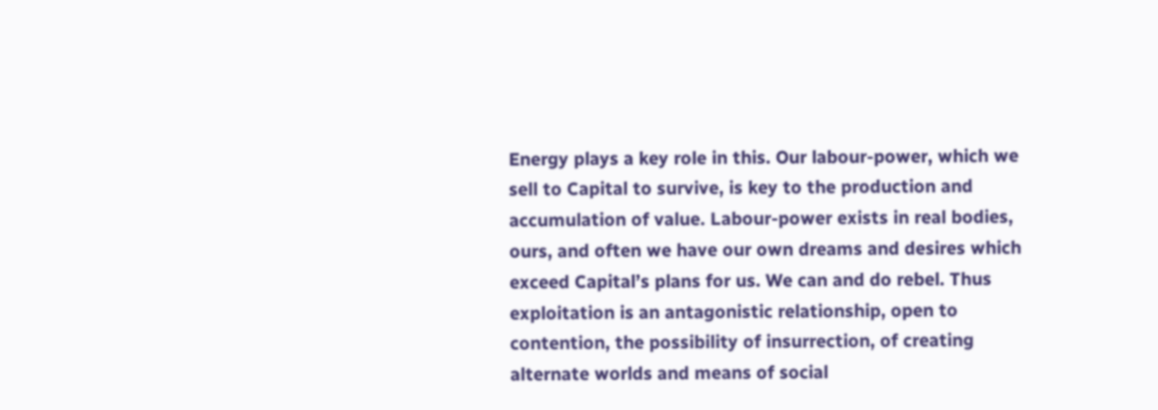Energy plays a key role in this. Our labour-power, which we sell to Capital to survive, is key to the production and accumulation of value. Labour-power exists in real bodies, ours, and often we have our own dreams and desires which exceed Capital’s plans for us. We can and do rebel. Thus exploitation is an antagonistic relationship, open to contention, the possibility of insurrection, of creating alternate worlds and means of social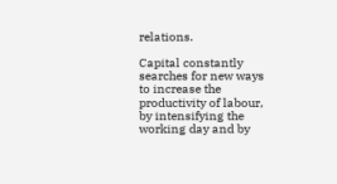relations.

Capital constantly searches for new ways to increase the productivity of labour, by intensifying the working day and by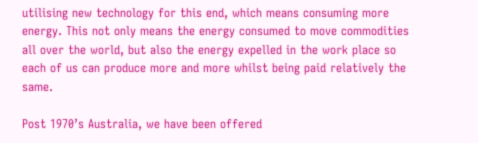utilising new technology for this end, which means consuming more energy. This not only means the energy consumed to move commodities all over the world, but also the energy expelled in the work place so each of us can produce more and more whilst being paid relatively the same.

Post 1970’s Australia, we have been offered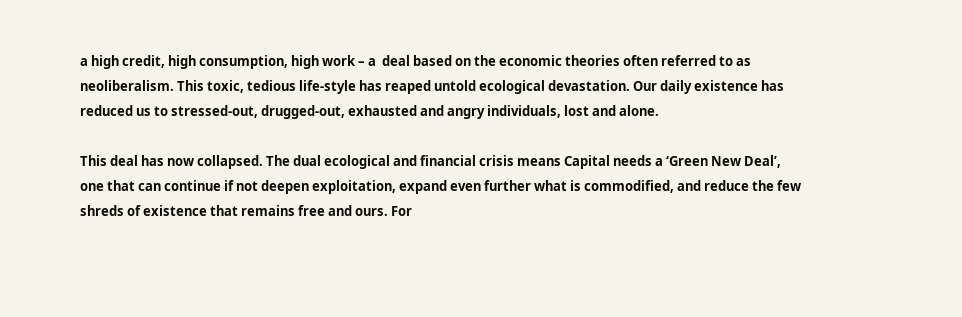a high credit, high consumption, high work – a  deal based on the economic theories often referred to as neoliberalism. This toxic, tedious life-style has reaped untold ecological devastation. Our daily existence has reduced us to stressed-out, drugged-out, exhausted and angry individuals, lost and alone.

This deal has now collapsed. The dual ecological and financial crisis means Capital needs a ‘Green New Deal’, one that can continue if not deepen exploitation, expand even further what is commodified, and reduce the few shreds of existence that remains free and ours. For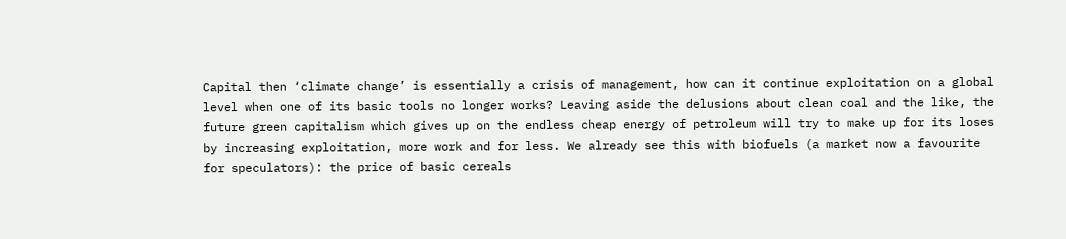Capital then ‘climate change’ is essentially a crisis of management, how can it continue exploitation on a global level when one of its basic tools no longer works? Leaving aside the delusions about clean coal and the like, the future green capitalism which gives up on the endless cheap energy of petroleum will try to make up for its loses by increasing exploitation, more work and for less. We already see this with biofuels (a market now a favourite for speculators): the price of basic cereals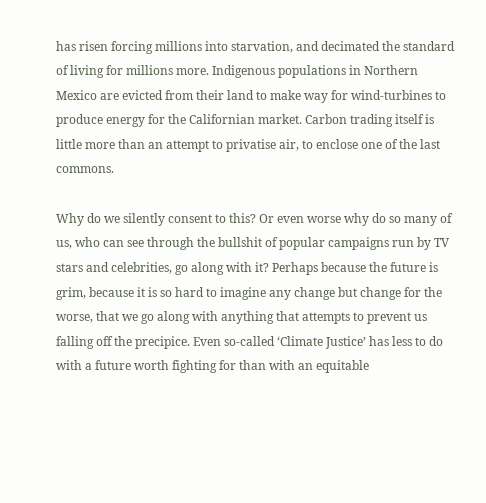has risen forcing millions into starvation, and decimated the standard of living for millions more. Indigenous populations in Northern Mexico are evicted from their land to make way for wind-turbines to produce energy for the Californian market. Carbon trading itself is little more than an attempt to privatise air, to enclose one of the last commons.

Why do we silently consent to this? Or even worse why do so many of us, who can see through the bullshit of popular campaigns run by TV stars and celebrities, go along with it? Perhaps because the future is grim, because it is so hard to imagine any change but change for the worse, that we go along with anything that attempts to prevent us falling off the precipice. Even so-called ‘Climate Justice’ has less to do with a future worth fighting for than with an equitable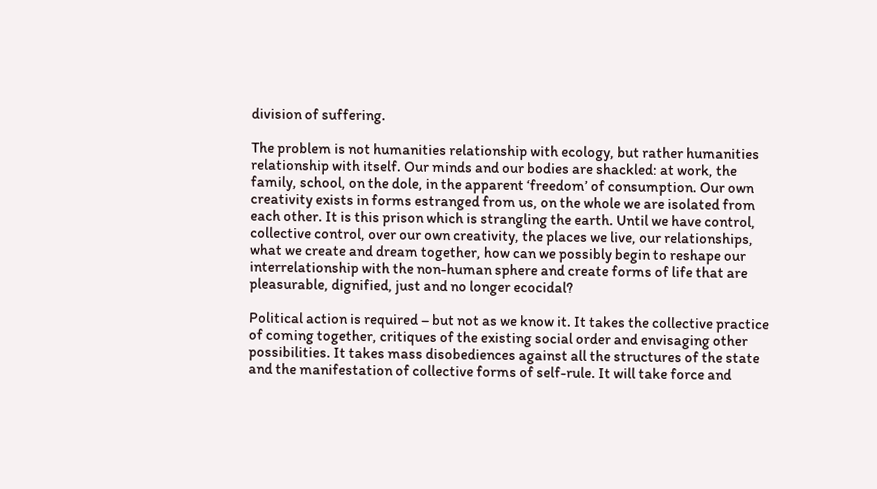division of suffering.

The problem is not humanities relationship with ecology, but rather humanities relationship with itself. Our minds and our bodies are shackled: at work, the family, school, on the dole, in the apparent ‘freedom’ of consumption. Our own creativity exists in forms estranged from us, on the whole we are isolated from each other. It is this prison which is strangling the earth. Until we have control, collective control, over our own creativity, the places we live, our relationships, what we create and dream together, how can we possibly begin to reshape our interrelationship with the non-human sphere and create forms of life that are pleasurable, dignified, just and no longer ecocidal?

Political action is required – but not as we know it. It takes the collective practice of coming together, critiques of the existing social order and envisaging other possibilities. It takes mass disobediences against all the structures of the state and the manifestation of collective forms of self-rule. It will take force and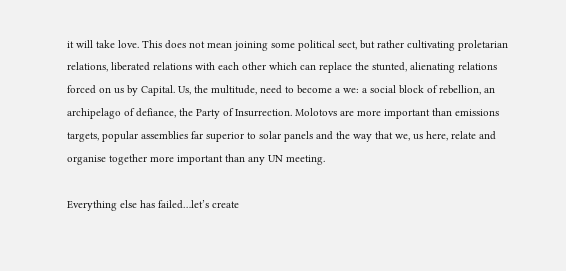it will take love. This does not mean joining some political sect, but rather cultivating proletarian relations, liberated relations with each other which can replace the stunted, alienating relations forced on us by Capital. Us, the multitude, need to become a we: a social block of rebellion, an archipelago of defiance, the Party of Insurrection. Molotovs are more important than emissions targets, popular assemblies far superior to solar panels and the way that we, us here, relate and organise together more important than any UN meeting.

Everything else has failed…let’s create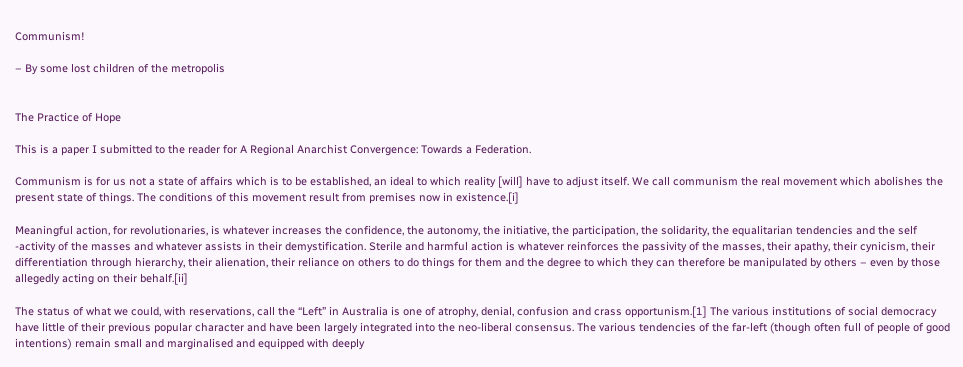Communism!

– By some lost children of the metropolis


The Practice of Hope

This is a paper I submitted to the reader for A Regional Anarchist Convergence: Towards a Federation.

Communism is for us not a state of affairs which is to be established, an ideal to which reality [will] have to adjust itself. We call communism the real movement which abolishes the present state of things. The conditions of this movement result from premises now in existence.[i]

Meaningful action, for revolutionaries, is whatever increases the confidence, the autonomy, the initiative, the participation, the solidarity, the equalitarian tendencies and the self -activity of the masses and whatever assists in their demystification. Sterile and harmful action is whatever reinforces the passivity of the masses, their apathy, their cynicism, their differentiation through hierarchy, their alienation, their reliance on others to do things for them and the degree to which they can therefore be manipulated by others – even by those allegedly acting on their behalf.[ii]

The status of what we could, with reservations, call the “Left” in Australia is one of atrophy, denial, confusion and crass opportunism.[1] The various institutions of social democracy have little of their previous popular character and have been largely integrated into the neo-liberal consensus. The various tendencies of the far-left (though often full of people of good intentions) remain small and marginalised and equipped with deeply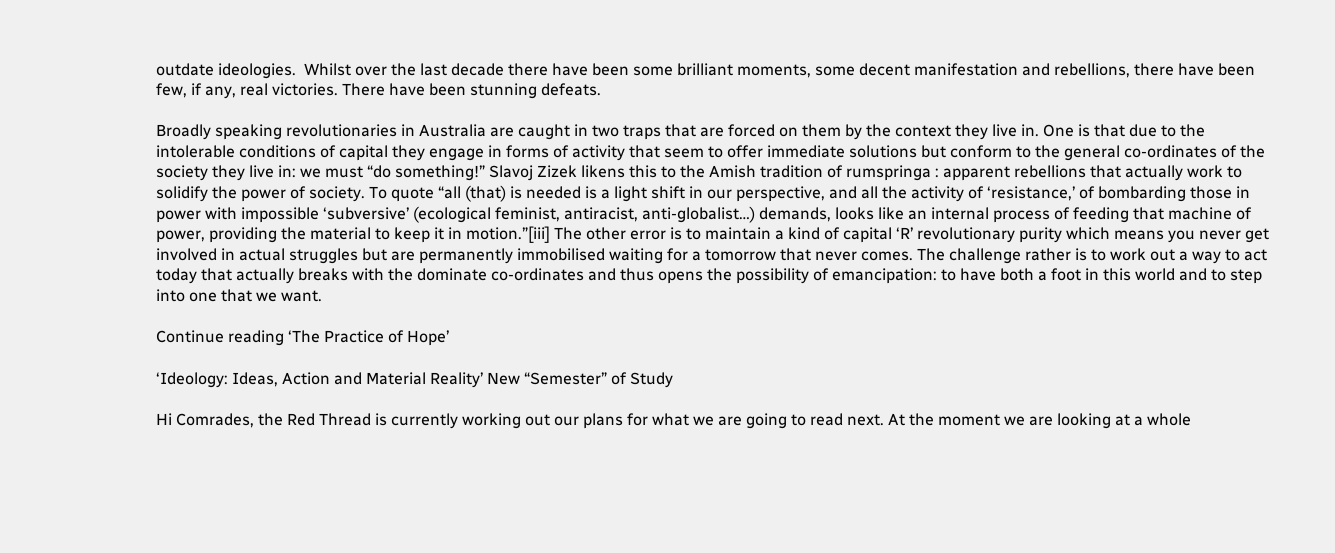outdate ideologies.  Whilst over the last decade there have been some brilliant moments, some decent manifestation and rebellions, there have been few, if any, real victories. There have been stunning defeats.

Broadly speaking revolutionaries in Australia are caught in two traps that are forced on them by the context they live in. One is that due to the intolerable conditions of capital they engage in forms of activity that seem to offer immediate solutions but conform to the general co-ordinates of the society they live in: we must “do something!” Slavoj Zizek likens this to the Amish tradition of rumspringa : apparent rebellions that actually work to solidify the power of society. To quote “all (that) is needed is a light shift in our perspective, and all the activity of ‘resistance,’ of bombarding those in power with impossible ‘subversive’ (ecological feminist, antiracist, anti-globalist…) demands, looks like an internal process of feeding that machine of power, providing the material to keep it in motion.”[iii] The other error is to maintain a kind of capital ‘R’ revolutionary purity which means you never get involved in actual struggles but are permanently immobilised waiting for a tomorrow that never comes. The challenge rather is to work out a way to act today that actually breaks with the dominate co-ordinates and thus opens the possibility of emancipation: to have both a foot in this world and to step into one that we want.

Continue reading ‘The Practice of Hope’

‘Ideology: Ideas, Action and Material Reality’ New “Semester” of Study

Hi Comrades, the Red Thread is currently working out our plans for what we are going to read next. At the moment we are looking at a whole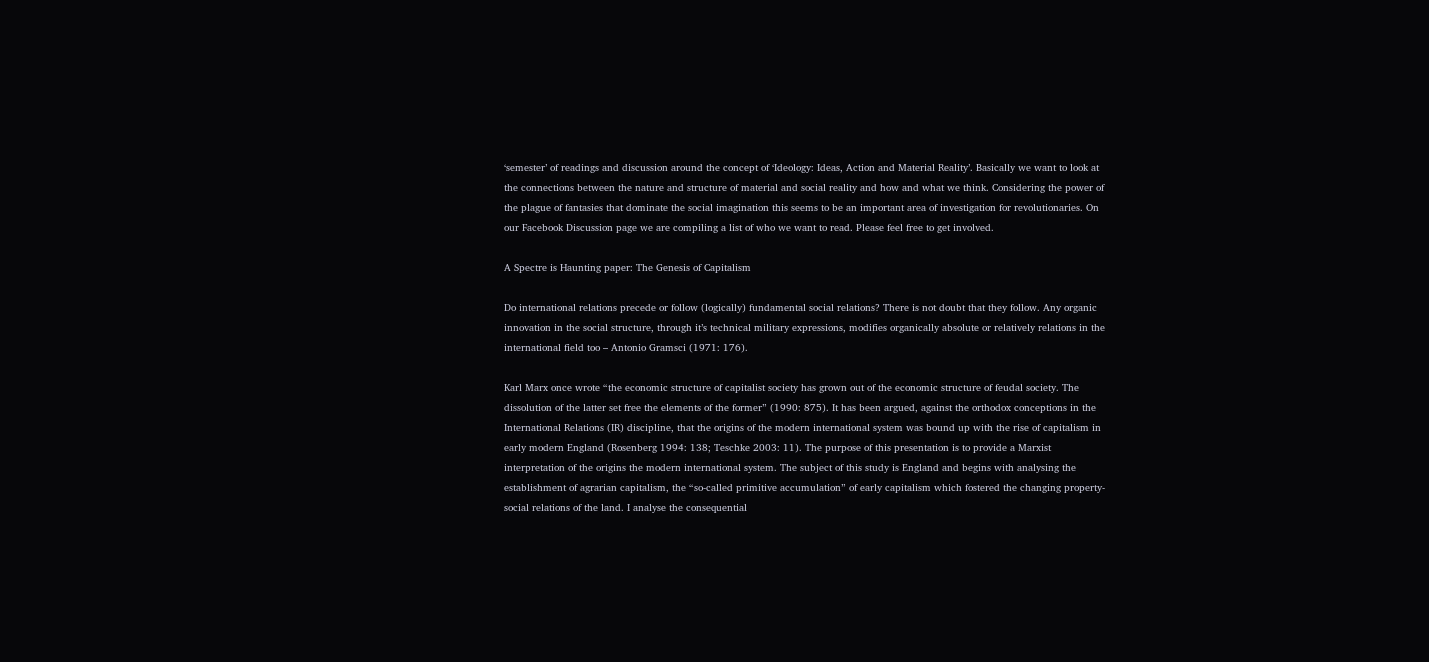‘semester’ of readings and discussion around the concept of ‘Ideology: Ideas, Action and Material Reality’. Basically we want to look at the connections between the nature and structure of material and social reality and how and what we think. Considering the power of the plague of fantasies that dominate the social imagination this seems to be an important area of investigation for revolutionaries. On our Facebook Discussion page we are compiling a list of who we want to read. Please feel free to get involved.

A Spectre is Haunting paper: The Genesis of Capitalism

Do international relations precede or follow (logically) fundamental social relations? There is not doubt that they follow. Any organic innovation in the social structure, through it’s technical military expressions, modifies organically absolute or relatively relations in the international field too – Antonio Gramsci (1971: 176).

Karl Marx once wrote “the economic structure of capitalist society has grown out of the economic structure of feudal society. The dissolution of the latter set free the elements of the former” (1990: 875). It has been argued, against the orthodox conceptions in the International Relations (IR) discipline, that the origins of the modern international system was bound up with the rise of capitalism in early modern England (Rosenberg 1994: 138; Teschke 2003: 11). The purpose of this presentation is to provide a Marxist interpretation of the origins the modern international system. The subject of this study is England and begins with analysing the establishment of agrarian capitalism, the “so-called primitive accumulation” of early capitalism which fostered the changing property-social relations of the land. I analyse the consequential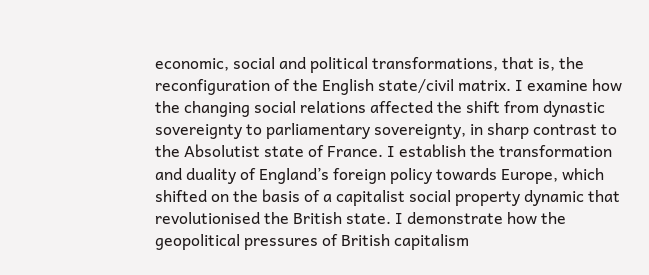economic, social and political transformations, that is, the reconfiguration of the English state/civil matrix. I examine how the changing social relations affected the shift from dynastic sovereignty to parliamentary sovereignty, in sharp contrast to the Absolutist state of France. I establish the transformation and duality of England’s foreign policy towards Europe, which shifted on the basis of a capitalist social property dynamic that revolutionised the British state. I demonstrate how the geopolitical pressures of British capitalism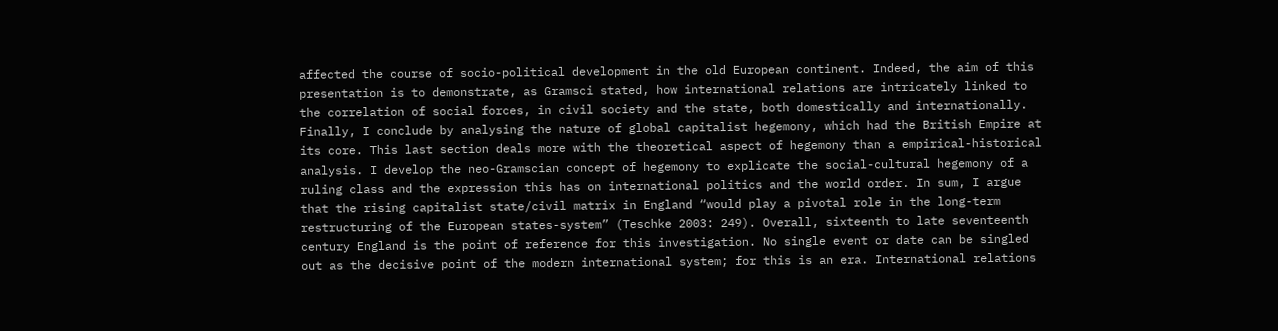affected the course of socio-political development in the old European continent. Indeed, the aim of this presentation is to demonstrate, as Gramsci stated, how international relations are intricately linked to the correlation of social forces, in civil society and the state, both domestically and internationally. Finally, I conclude by analysing the nature of global capitalist hegemony, which had the British Empire at its core. This last section deals more with the theoretical aspect of hegemony than a empirical-historical analysis. I develop the neo-Gramscian concept of hegemony to explicate the social-cultural hegemony of a ruling class and the expression this has on international politics and the world order. In sum, I argue that the rising capitalist state/civil matrix in England “would play a pivotal role in the long-term restructuring of the European states-system” (Teschke 2003: 249). Overall, sixteenth to late seventeenth century England is the point of reference for this investigation. No single event or date can be singled out as the decisive point of the modern international system; for this is an era. International relations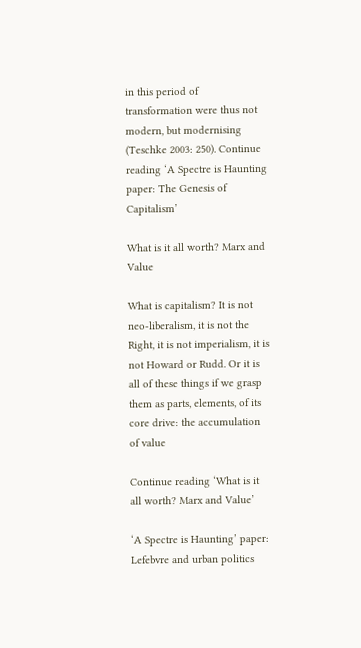in this period of transformation were thus not modern, but modernising (Teschke 2003: 250). Continue reading ‘A Spectre is Haunting paper: The Genesis of Capitalism’

What is it all worth? Marx and Value

What is capitalism? It is not neo-liberalism, it is not the Right, it is not imperialism, it is not Howard or Rudd. Or it is all of these things if we grasp them as parts, elements, of its core drive: the accumulation of value

Continue reading ‘What is it all worth? Marx and Value’

‘A Spectre is Haunting’ paper: Lefebvre and urban politics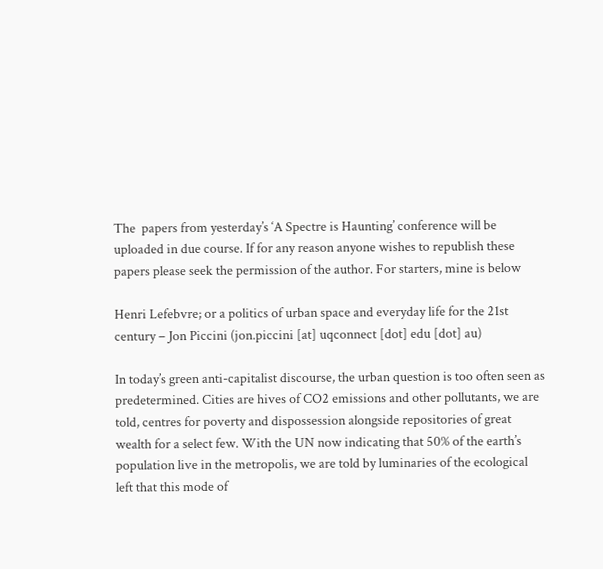The  papers from yesterday’s ‘A Spectre is Haunting’ conference will be uploaded in due course. If for any reason anyone wishes to republish these papers please seek the permission of the author. For starters, mine is below

Henri Lefebvre; or a politics of urban space and everyday life for the 21st century – Jon Piccini (jon.piccini [at] uqconnect [dot] edu [dot] au)

In today’s green anti-capitalist discourse, the urban question is too often seen as predetermined. Cities are hives of CO2 emissions and other pollutants, we are told, centres for poverty and dispossession alongside repositories of great wealth for a select few. With the UN now indicating that 50% of the earth’s population live in the metropolis, we are told by luminaries of the ecological left that this mode of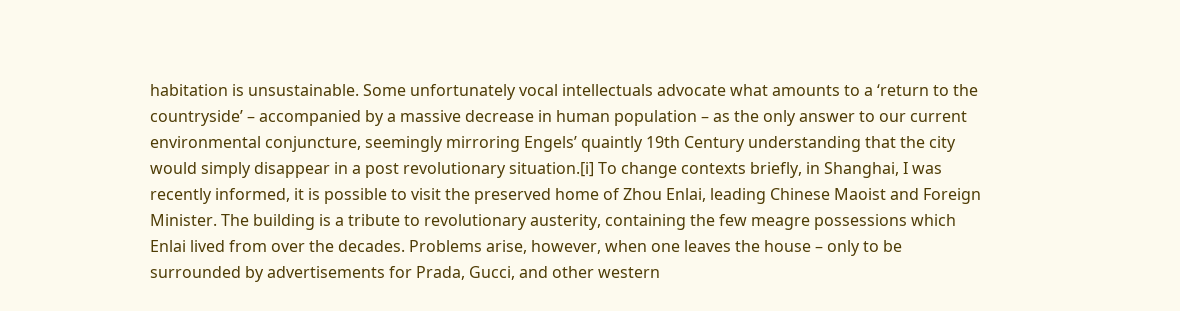habitation is unsustainable. Some unfortunately vocal intellectuals advocate what amounts to a ‘return to the countryside’ – accompanied by a massive decrease in human population – as the only answer to our current environmental conjuncture, seemingly mirroring Engels’ quaintly 19th Century understanding that the city would simply disappear in a post revolutionary situation.[i] To change contexts briefly, in Shanghai, I was recently informed, it is possible to visit the preserved home of Zhou Enlai, leading Chinese Maoist and Foreign Minister. The building is a tribute to revolutionary austerity, containing the few meagre possessions which Enlai lived from over the decades. Problems arise, however, when one leaves the house – only to be surrounded by advertisements for Prada, Gucci, and other western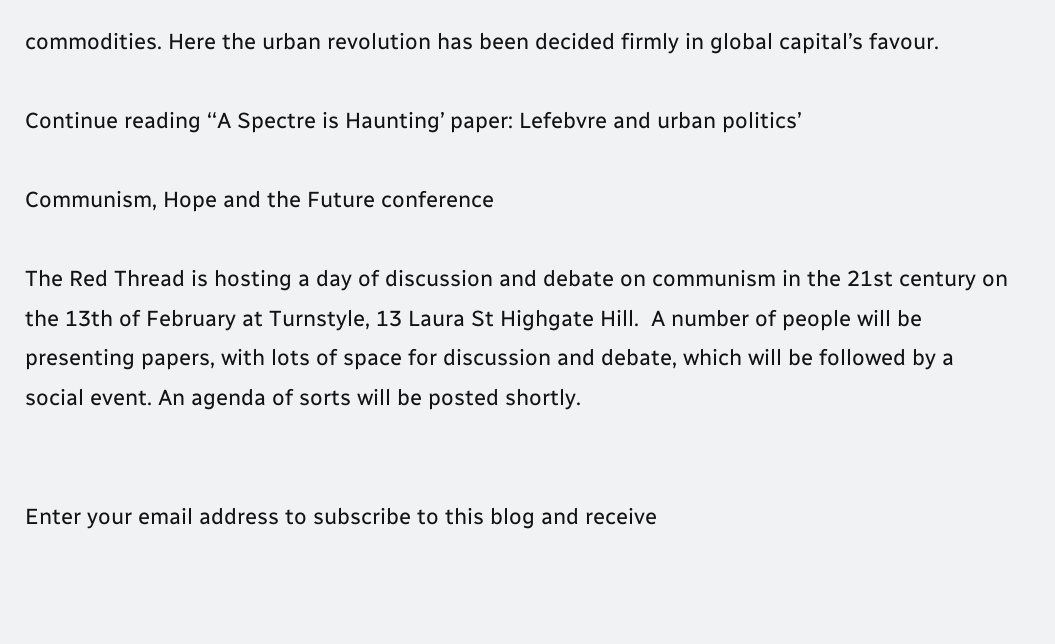commodities. Here the urban revolution has been decided firmly in global capital’s favour.

Continue reading ‘‘A Spectre is Haunting’ paper: Lefebvre and urban politics’

Communism, Hope and the Future conference

The Red Thread is hosting a day of discussion and debate on communism in the 21st century on the 13th of February at Turnstyle, 13 Laura St Highgate Hill.  A number of people will be presenting papers, with lots of space for discussion and debate, which will be followed by a social event. An agenda of sorts will be posted shortly.


Enter your email address to subscribe to this blog and receive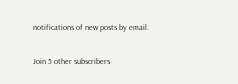notifications of new posts by email.

Join 5 other subscribers